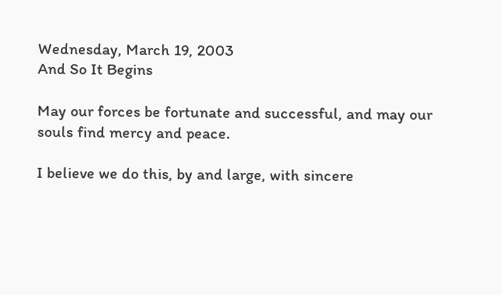Wednesday, March 19, 2003
And So It Begins

May our forces be fortunate and successful, and may our souls find mercy and peace.

I believe we do this, by and large, with sincere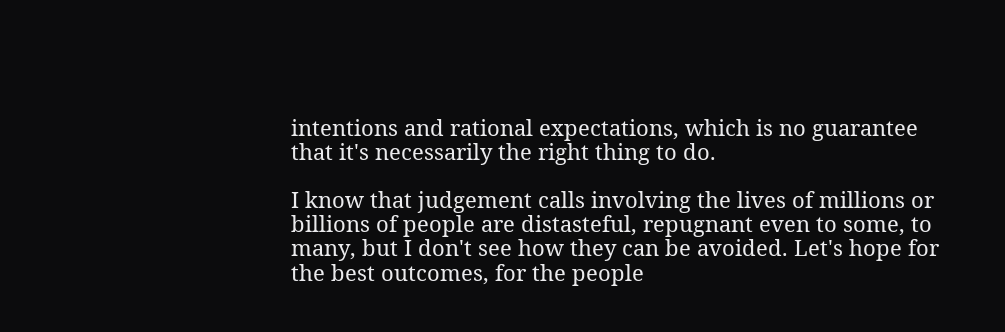intentions and rational expectations, which is no guarantee that it's necessarily the right thing to do.

I know that judgement calls involving the lives of millions or billions of people are distasteful, repugnant even to some, to many, but I don't see how they can be avoided. Let's hope for the best outcomes, for the people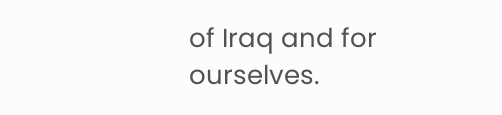of Iraq and for ourselves.